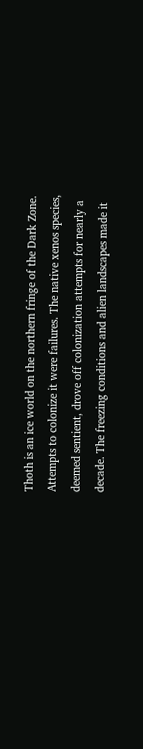Thoth is an ice world on the northern fringe of the Dark Zone. Attempts to colonize it were failures. The native xenos species, deemed sentient, drove off colonization attempts for nearly a decade. The freezing conditions and alien landscapes made it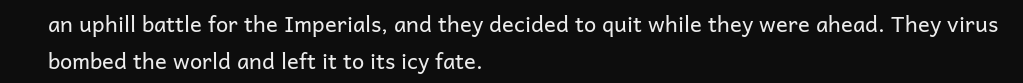an uphill battle for the Imperials, and they decided to quit while they were ahead. They virus bombed the world and left it to its icy fate.